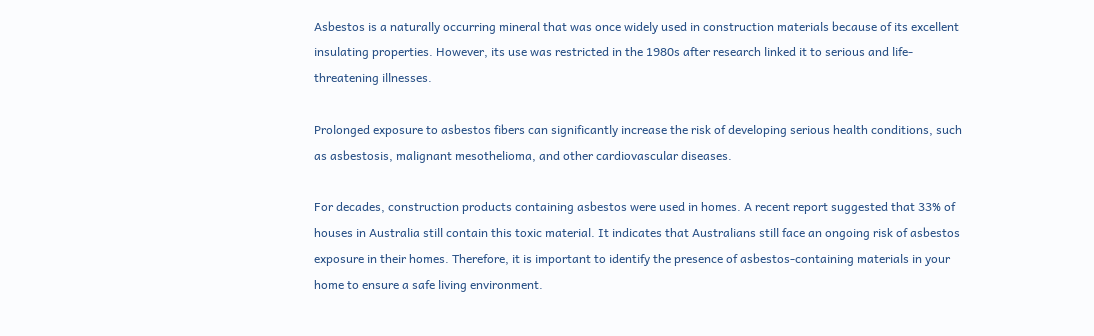Asbestos is a naturally occurring mineral that was once widely used in construction materials because of its excellent insulating properties. However, its use was restricted in the 1980s after research linked it to serious and life-threatening illnesses.

Prolonged exposure to asbestos fibers can significantly increase the risk of developing serious health conditions, such as asbestosis, malignant mesothelioma, and other cardiovascular diseases.

For decades, construction products containing asbestos were used in homes. A recent report suggested that 33% of houses in Australia still contain this toxic material. It indicates that Australians still face an ongoing risk of asbestos exposure in their homes. Therefore, it is important to identify the presence of asbestos-containing materials in your home to ensure a safe living environment.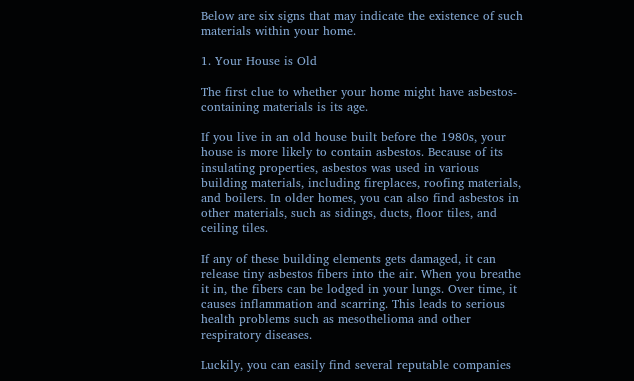Below are six signs that may indicate the existence of such materials within your home.

1. Your House is Old

The first clue to whether your home might have asbestos-containing materials is its age.

If you live in an old house built before the 1980s, your house is more likely to contain asbestos. Because of its insulating properties, asbestos was used in various building materials, including fireplaces, roofing materials, and boilers. In older homes, you can also find asbestos in other materials, such as sidings, ducts, floor tiles, and ceiling tiles.

If any of these building elements gets damaged, it can release tiny asbestos fibers into the air. When you breathe it in, the fibers can be lodged in your lungs. Over time, it causes inflammation and scarring. This leads to serious health problems such as mesothelioma and other respiratory diseases.

Luckily, you can easily find several reputable companies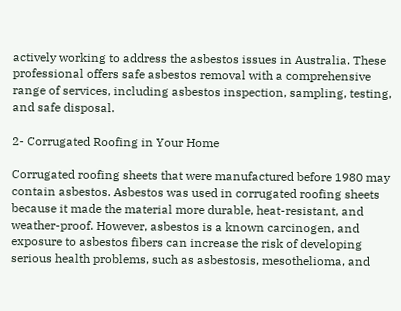actively working to address the asbestos issues in Australia. These professional offers safe asbestos removal with a comprehensive range of services, including asbestos inspection, sampling, testing, and safe disposal.

2- Corrugated Roofing in Your Home

Corrugated roofing sheets that were manufactured before 1980 may contain asbestos. Asbestos was used in corrugated roofing sheets because it made the material more durable, heat-resistant, and weather-proof. However, asbestos is a known carcinogen, and exposure to asbestos fibers can increase the risk of developing serious health problems, such as asbestosis, mesothelioma, and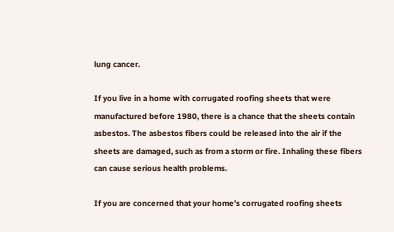lung cancer.

If you live in a home with corrugated roofing sheets that were manufactured before 1980, there is a chance that the sheets contain asbestos. The asbestos fibers could be released into the air if the sheets are damaged, such as from a storm or fire. Inhaling these fibers can cause serious health problems.

If you are concerned that your home’s corrugated roofing sheets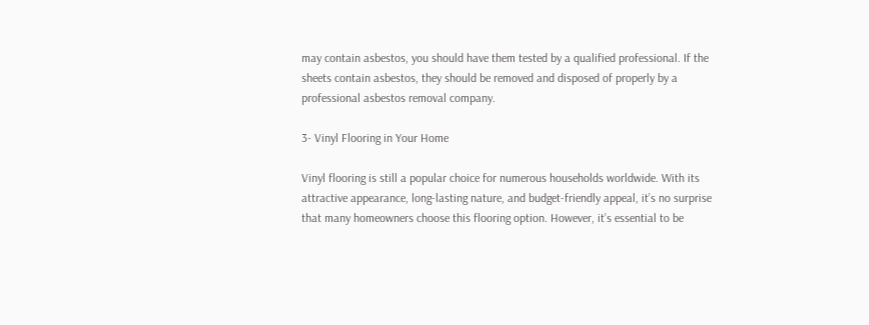may contain asbestos, you should have them tested by a qualified professional. If the sheets contain asbestos, they should be removed and disposed of properly by a professional asbestos removal company.

3- Vinyl Flooring in Your Home

Vinyl flooring is still a popular choice for numerous households worldwide. With its attractive appearance, long-lasting nature, and budget-friendly appeal, it’s no surprise that many homeowners choose this flooring option. However, it’s essential to be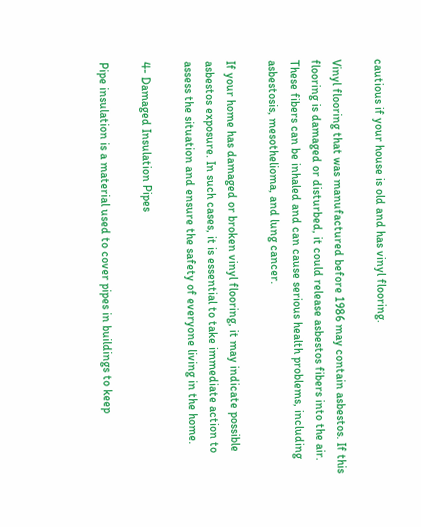cautious if your house is old and has vinyl flooring.

Vinyl flooring that was manufactured before 1986 may contain asbestos. If this flooring is damaged or disturbed, it could release asbestos fibers into the air. These fibers can be inhaled and can cause serious health problems, including asbestosis, mesothelioma, and lung cancer.

If your home has damaged or broken vinyl flooring, it may indicate possible asbestos exposure. In such cases, it is essential to take immediate action to assess the situation and ensure the safety of everyone living in the home.

4- Damaged Insulation Pipes

Pipe insulation is a material used to cover pipes in buildings to keep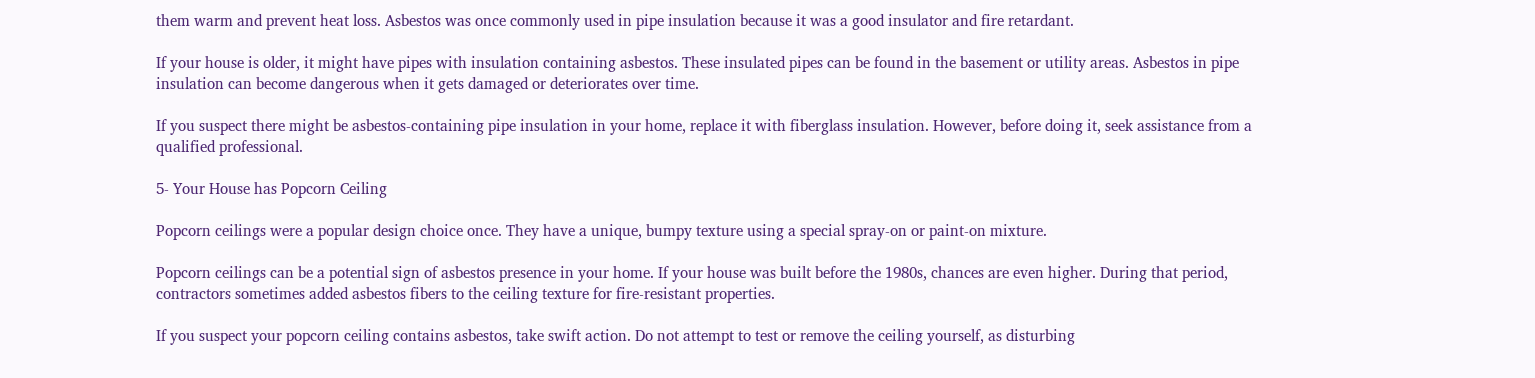them warm and prevent heat loss. Asbestos was once commonly used in pipe insulation because it was a good insulator and fire retardant.

If your house is older, it might have pipes with insulation containing asbestos. These insulated pipes can be found in the basement or utility areas. Asbestos in pipe insulation can become dangerous when it gets damaged or deteriorates over time.

If you suspect there might be asbestos-containing pipe insulation in your home, replace it with fiberglass insulation. However, before doing it, seek assistance from a qualified professional.

5- Your House has Popcorn Ceiling

Popcorn ceilings were a popular design choice once. They have a unique, bumpy texture using a special spray-on or paint-on mixture.

Popcorn ceilings can be a potential sign of asbestos presence in your home. If your house was built before the 1980s, chances are even higher. During that period, contractors sometimes added asbestos fibers to the ceiling texture for fire-resistant properties.

If you suspect your popcorn ceiling contains asbestos, take swift action. Do not attempt to test or remove the ceiling yourself, as disturbing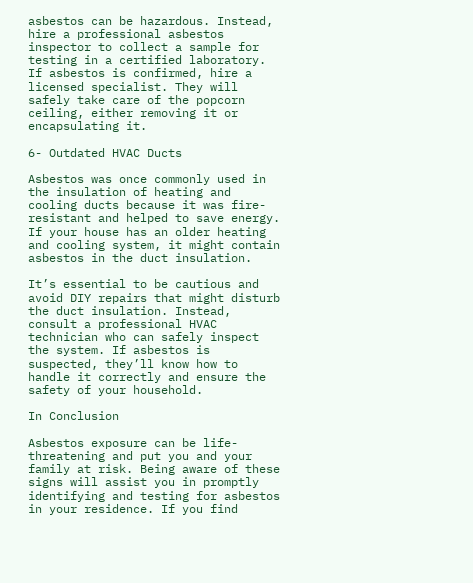asbestos can be hazardous. Instead, hire a professional asbestos inspector to collect a sample for testing in a certified laboratory. If asbestos is confirmed, hire a licensed specialist. They will safely take care of the popcorn ceiling, either removing it or encapsulating it.

6- Outdated HVAC Ducts

Asbestos was once commonly used in the insulation of heating and cooling ducts because it was fire-resistant and helped to save energy. If your house has an older heating and cooling system, it might contain asbestos in the duct insulation.

It’s essential to be cautious and avoid DIY repairs that might disturb the duct insulation. Instead, consult a professional HVAC technician who can safely inspect the system. If asbestos is suspected, they’ll know how to handle it correctly and ensure the safety of your household.

In Conclusion

Asbestos exposure can be life-threatening and put you and your family at risk. Being aware of these signs will assist you in promptly identifying and testing for asbestos in your residence. If you find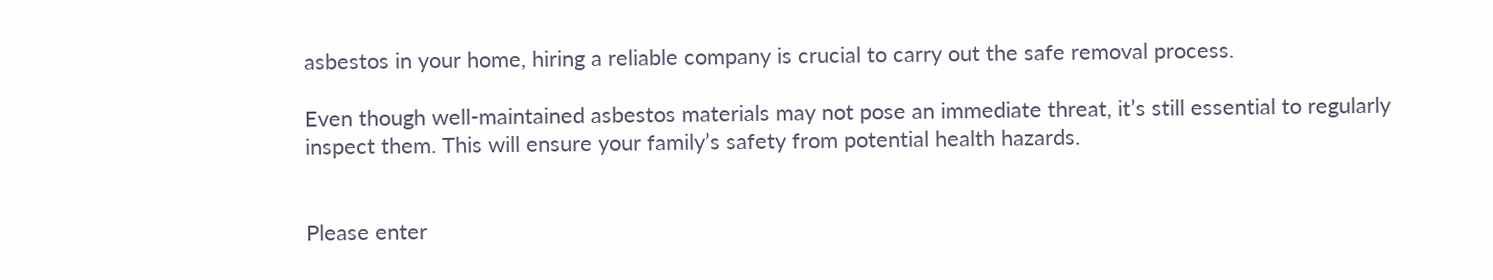asbestos in your home, hiring a reliable company is crucial to carry out the safe removal process.

Even though well-maintained asbestos materials may not pose an immediate threat, it’s still essential to regularly inspect them. This will ensure your family’s safety from potential health hazards.


Please enter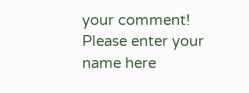your comment!
Please enter your name here